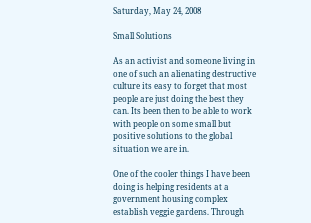Saturday, May 24, 2008

Small Solutions

As an activist and someone living in one of such an alienating destructive culture its easy to forget that most people are just doing the best they can. Its been then to be able to work with people on some small but positive solutions to the global situation we are in.

One of the cooler things I have been doing is helping residents at a government housing complex establish veggie gardens. Through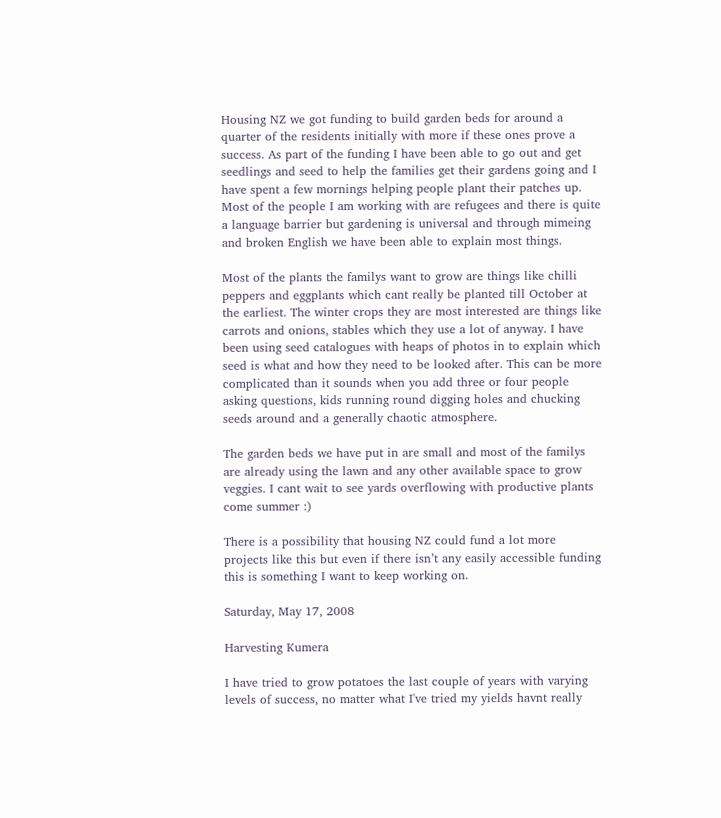Housing NZ we got funding to build garden beds for around a quarter of the residents initially with more if these ones prove a success. As part of the funding I have been able to go out and get seedlings and seed to help the families get their gardens going and I have spent a few mornings helping people plant their patches up. Most of the people I am working with are refugees and there is quite a language barrier but gardening is universal and through mimeing and broken English we have been able to explain most things.

Most of the plants the familys want to grow are things like chilli peppers and eggplants which cant really be planted till October at the earliest. The winter crops they are most interested are things like carrots and onions, stables which they use a lot of anyway. I have been using seed catalogues with heaps of photos in to explain which seed is what and how they need to be looked after. This can be more complicated than it sounds when you add three or four people asking questions, kids running round digging holes and chucking seeds around and a generally chaotic atmosphere.

The garden beds we have put in are small and most of the familys are already using the lawn and any other available space to grow veggies. I cant wait to see yards overflowing with productive plants come summer :)

There is a possibility that housing NZ could fund a lot more projects like this but even if there isn’t any easily accessible funding this is something I want to keep working on.

Saturday, May 17, 2008

Harvesting Kumera

I have tried to grow potatoes the last couple of years with varying levels of success, no matter what I've tried my yields havnt really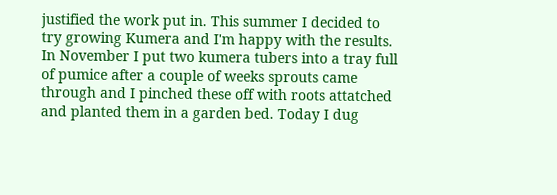justified the work put in. This summer I decided to try growing Kumera and I'm happy with the results. In November I put two kumera tubers into a tray full of pumice after a couple of weeks sprouts came through and I pinched these off with roots attatched and planted them in a garden bed. Today I dug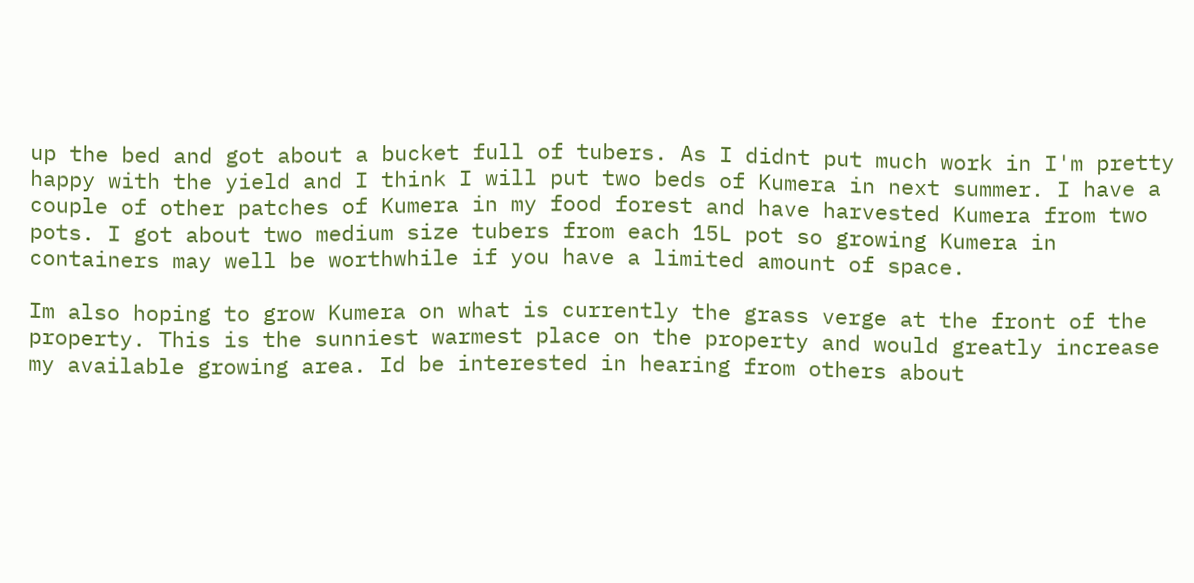up the bed and got about a bucket full of tubers. As I didnt put much work in I'm pretty happy with the yield and I think I will put two beds of Kumera in next summer. I have a couple of other patches of Kumera in my food forest and have harvested Kumera from two pots. I got about two medium size tubers from each 15L pot so growing Kumera in containers may well be worthwhile if you have a limited amount of space.

Im also hoping to grow Kumera on what is currently the grass verge at the front of the property. This is the sunniest warmest place on the property and would greatly increase my available growing area. Id be interested in hearing from others about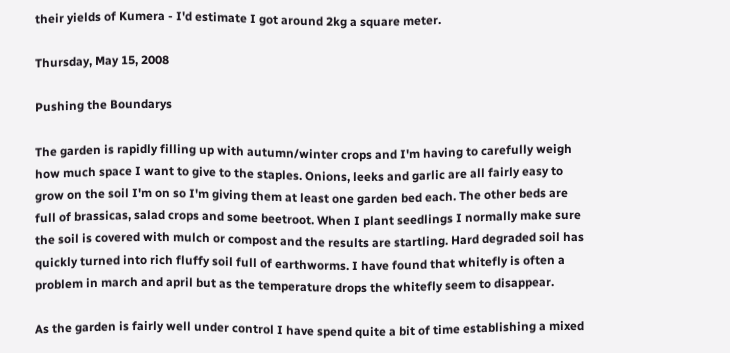their yields of Kumera - I'd estimate I got around 2kg a square meter.

Thursday, May 15, 2008

Pushing the Boundarys

The garden is rapidly filling up with autumn/winter crops and I'm having to carefully weigh how much space I want to give to the staples. Onions, leeks and garlic are all fairly easy to grow on the soil I'm on so I'm giving them at least one garden bed each. The other beds are full of brassicas, salad crops and some beetroot. When I plant seedlings I normally make sure the soil is covered with mulch or compost and the results are startling. Hard degraded soil has quickly turned into rich fluffy soil full of earthworms. I have found that whitefly is often a problem in march and april but as the temperature drops the whitefly seem to disappear.

As the garden is fairly well under control I have spend quite a bit of time establishing a mixed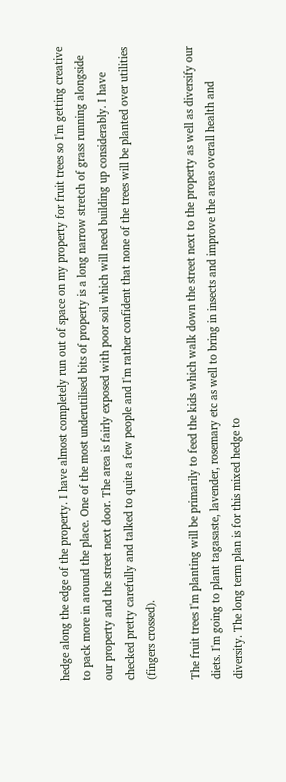hedge along the edge of the property. I have almost completely run out of space on my property for fruit trees so I'm getting creative to pack more in around the place. One of the most underutilised bits of property is a long narrow stretch of grass running alongside our property and the street next door. The area is fairly exposed with poor soil which will need building up considerably. I have checked pretty carefully and talked to quite a few people and I'm rather confident that none of the trees will be planted over utilities (fingers crossed).

The fruit trees I'm planting will be primarily to feed the kids which walk down the street next to the property as well as diversify our diets. I'm going to plant tagasaste, lavender, rosemary etc as well to bring in insects and improve the areas overall health and diversity. The long term plan is for this mixed hedge to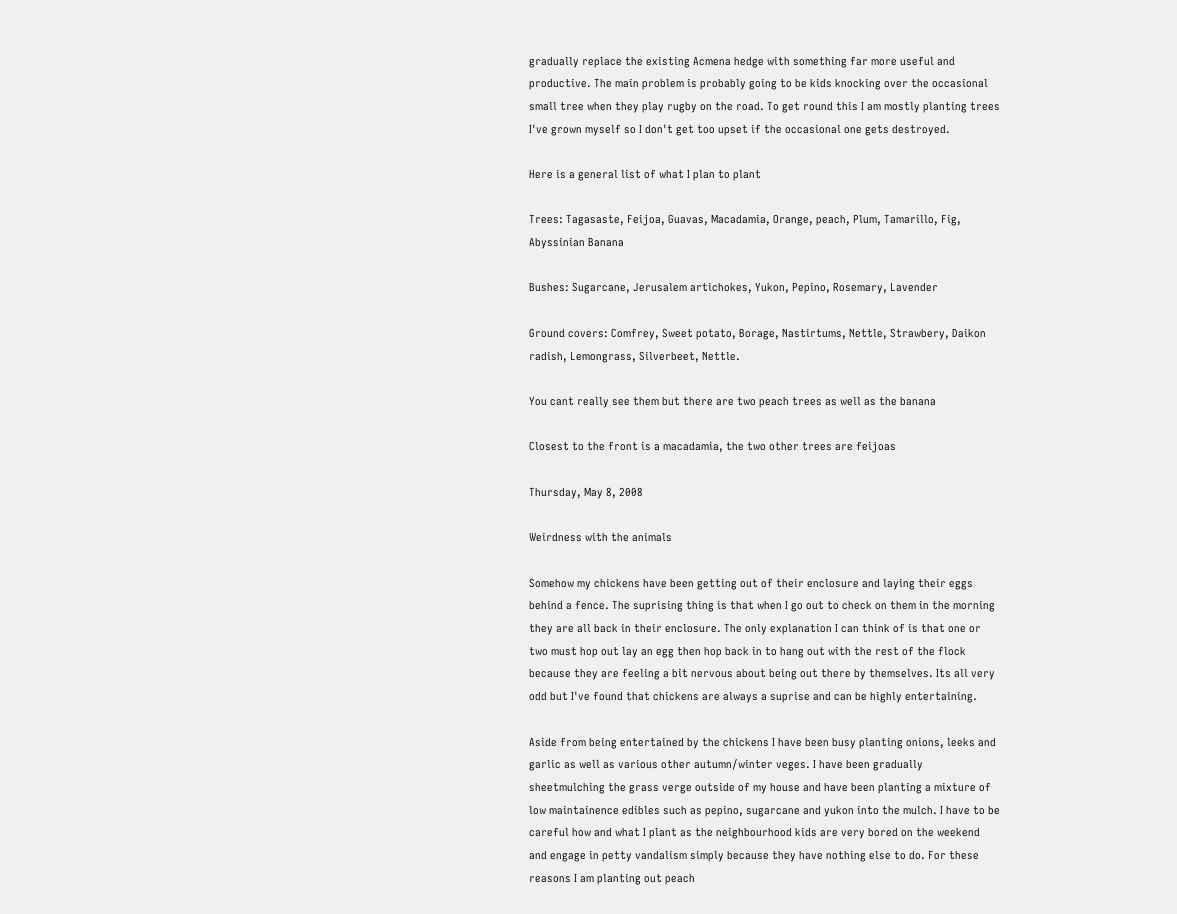gradually replace the existing Acmena hedge with something far more useful and productive. The main problem is probably going to be kids knocking over the occasional small tree when they play rugby on the road. To get round this I am mostly planting trees I've grown myself so I don't get too upset if the occasional one gets destroyed.

Here is a general list of what I plan to plant

Trees: Tagasaste, Feijoa, Guavas, Macadamia, Orange, peach, Plum, Tamarillo, Fig, Abyssinian Banana

Bushes: Sugarcane, Jerusalem artichokes, Yukon, Pepino, Rosemary, Lavender

Ground covers: Comfrey, Sweet potato, Borage, Nastirtums, Nettle, Strawbery, Daikon radish, Lemongrass, Silverbeet, Nettle.

You cant really see them but there are two peach trees as well as the banana

Closest to the front is a macadamia, the two other trees are feijoas

Thursday, May 8, 2008

Weirdness with the animals

Somehow my chickens have been getting out of their enclosure and laying their eggs behind a fence. The suprising thing is that when I go out to check on them in the morning they are all back in their enclosure. The only explanation I can think of is that one or two must hop out lay an egg then hop back in to hang out with the rest of the flock because they are feeling a bit nervous about being out there by themselves. Its all very odd but I've found that chickens are always a suprise and can be highly entertaining.

Aside from being entertained by the chickens I have been busy planting onions, leeks and garlic as well as various other autumn/winter veges. I have been gradually sheetmulching the grass verge outside of my house and have been planting a mixture of low maintainence edibles such as pepino, sugarcane and yukon into the mulch. I have to be careful how and what I plant as the neighbourhood kids are very bored on the weekend and engage in petty vandalism simply because they have nothing else to do. For these reasons I am planting out peach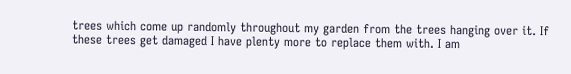trees which come up randomly throughout my garden from the trees hanging over it. If these trees get damaged I have plenty more to replace them with. I am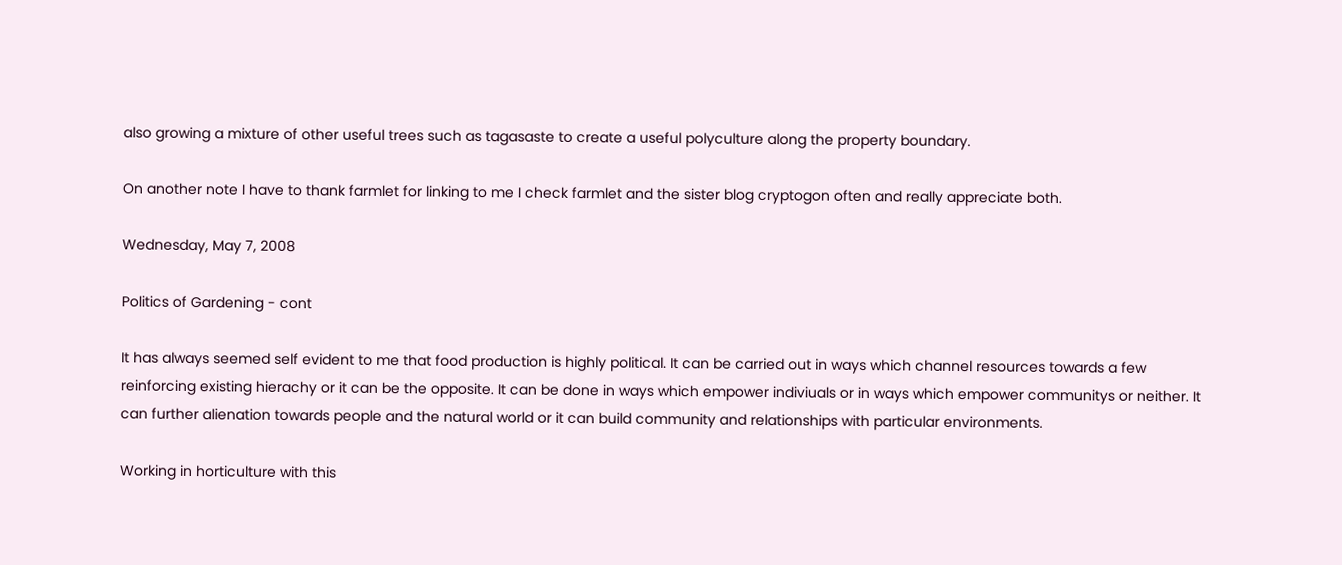also growing a mixture of other useful trees such as tagasaste to create a useful polyculture along the property boundary.

On another note I have to thank farmlet for linking to me I check farmlet and the sister blog cryptogon often and really appreciate both.

Wednesday, May 7, 2008

Politics of Gardening - cont

It has always seemed self evident to me that food production is highly political. It can be carried out in ways which channel resources towards a few reinforcing existing hierachy or it can be the opposite. It can be done in ways which empower indiviuals or in ways which empower communitys or neither. It can further alienation towards people and the natural world or it can build community and relationships with particular environments.

Working in horticulture with this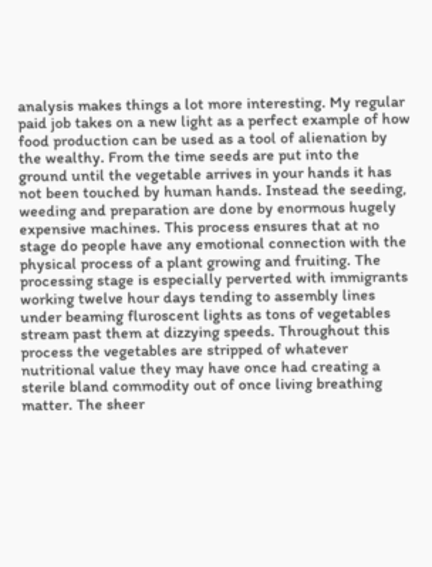analysis makes things a lot more interesting. My regular paid job takes on a new light as a perfect example of how food production can be used as a tool of alienation by the wealthy. From the time seeds are put into the ground until the vegetable arrives in your hands it has not been touched by human hands. Instead the seeding, weeding and preparation are done by enormous hugely expensive machines. This process ensures that at no stage do people have any emotional connection with the physical process of a plant growing and fruiting. The processing stage is especially perverted with immigrants working twelve hour days tending to assembly lines under beaming fluroscent lights as tons of vegetables stream past them at dizzying speeds. Throughout this process the vegetables are stripped of whatever nutritional value they may have once had creating a sterile bland commodity out of once living breathing matter. The sheer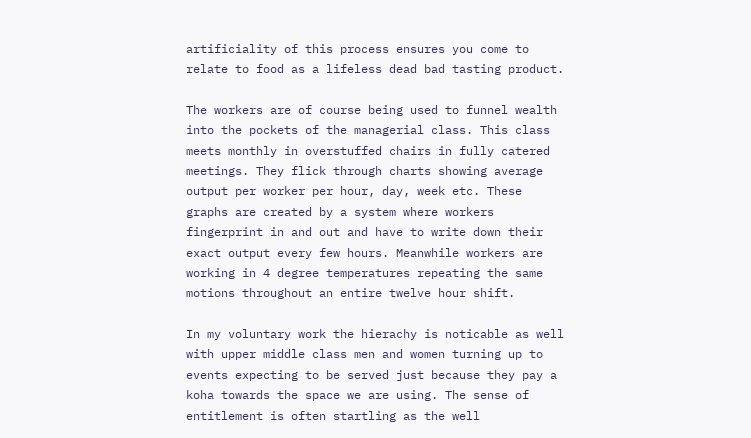artificiality of this process ensures you come to relate to food as a lifeless dead bad tasting product.

The workers are of course being used to funnel wealth into the pockets of the managerial class. This class meets monthly in overstuffed chairs in fully catered meetings. They flick through charts showing average output per worker per hour, day, week etc. These graphs are created by a system where workers fingerprint in and out and have to write down their exact output every few hours. Meanwhile workers are working in 4 degree temperatures repeating the same motions throughout an entire twelve hour shift.

In my voluntary work the hierachy is noticable as well with upper middle class men and women turning up to events expecting to be served just because they pay a koha towards the space we are using. The sense of entitlement is often startling as the well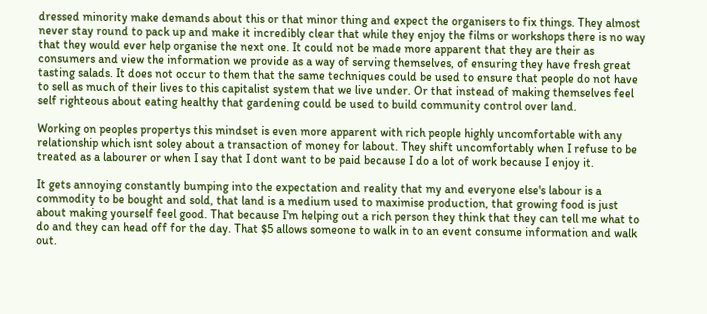dressed minority make demands about this or that minor thing and expect the organisers to fix things. They almost never stay round to pack up and make it incredibly clear that while they enjoy the films or workshops there is no way that they would ever help organise the next one. It could not be made more apparent that they are their as consumers and view the information we provide as a way of serving themselves, of ensuring they have fresh great tasting salads. It does not occur to them that the same techniques could be used to ensure that people do not have to sell as much of their lives to this capitalist system that we live under. Or that instead of making themselves feel self righteous about eating healthy that gardening could be used to build community control over land.

Working on peoples propertys this mindset is even more apparent with rich people highly uncomfortable with any relationship which isnt soley about a transaction of money for labout. They shift uncomfortably when I refuse to be treated as a labourer or when I say that I dont want to be paid because I do a lot of work because I enjoy it.

It gets annoying constantly bumping into the expectation and reality that my and everyone else's labour is a commodity to be bought and sold, that land is a medium used to maximise production, that growing food is just about making yourself feel good. That because I'm helping out a rich person they think that they can tell me what to do and they can head off for the day. That $5 allows someone to walk in to an event consume information and walk out.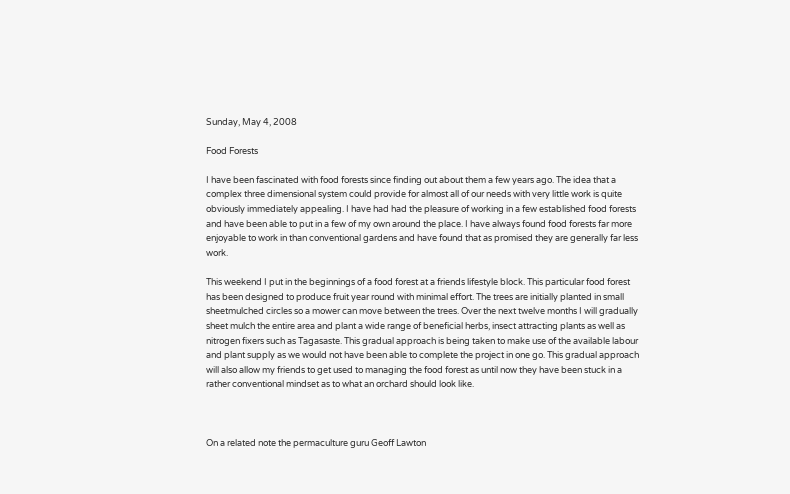Sunday, May 4, 2008

Food Forests

I have been fascinated with food forests since finding out about them a few years ago. The idea that a complex three dimensional system could provide for almost all of our needs with very little work is quite obviously immediately appealing. I have had had the pleasure of working in a few established food forests and have been able to put in a few of my own around the place. I have always found food forests far more enjoyable to work in than conventional gardens and have found that as promised they are generally far less work.

This weekend I put in the beginnings of a food forest at a friends lifestyle block. This particular food forest has been designed to produce fruit year round with minimal effort. The trees are initially planted in small sheetmulched circles so a mower can move between the trees. Over the next twelve months I will gradually sheet mulch the entire area and plant a wide range of beneficial herbs, insect attracting plants as well as nitrogen fixers such as Tagasaste. This gradual approach is being taken to make use of the available labour and plant supply as we would not have been able to complete the project in one go. This gradual approach will also allow my friends to get used to managing the food forest as until now they have been stuck in a rather conventional mindset as to what an orchard should look like.



On a related note the permaculture guru Geoff Lawton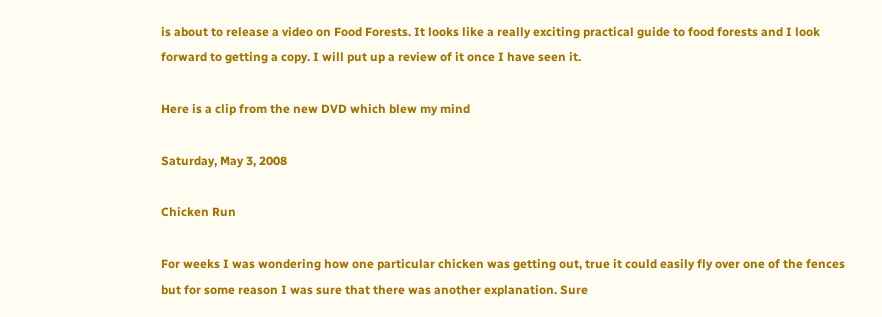is about to release a video on Food Forests. It looks like a really exciting practical guide to food forests and I look forward to getting a copy. I will put up a review of it once I have seen it.

Here is a clip from the new DVD which blew my mind

Saturday, May 3, 2008

Chicken Run

For weeks I was wondering how one particular chicken was getting out, true it could easily fly over one of the fences but for some reason I was sure that there was another explanation. Sure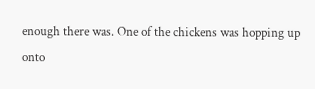enough there was. One of the chickens was hopping up onto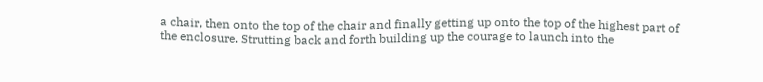a chair, then onto the top of the chair and finally getting up onto the top of the highest part of the enclosure. Strutting back and forth building up the courage to launch into the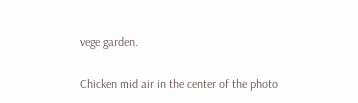vege garden.

Chicken mid air in the center of the photo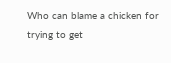Who can blame a chicken for trying to get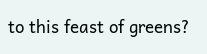to this feast of greens?